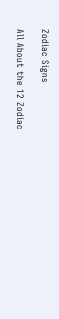Zodiac Signs

All About the 12 Zodiac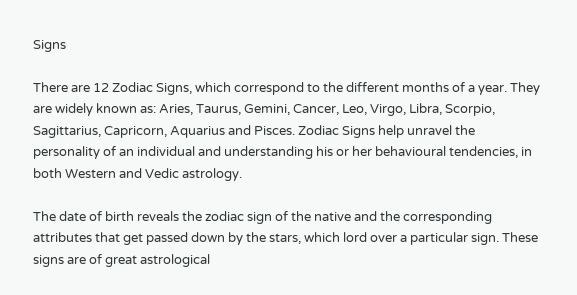Signs

There are 12 Zodiac Signs, which correspond to the different months of a year. They are widely known as: Aries, Taurus, Gemini, Cancer, Leo, Virgo, Libra, Scorpio, Sagittarius, Capricorn, Aquarius and Pisces. Zodiac Signs help unravel the personality of an individual and understanding his or her behavioural tendencies, in both Western and Vedic astrology.

The date of birth reveals the zodiac sign of the native and the corresponding attributes that get passed down by the stars, which lord over a particular sign. These signs are of great astrological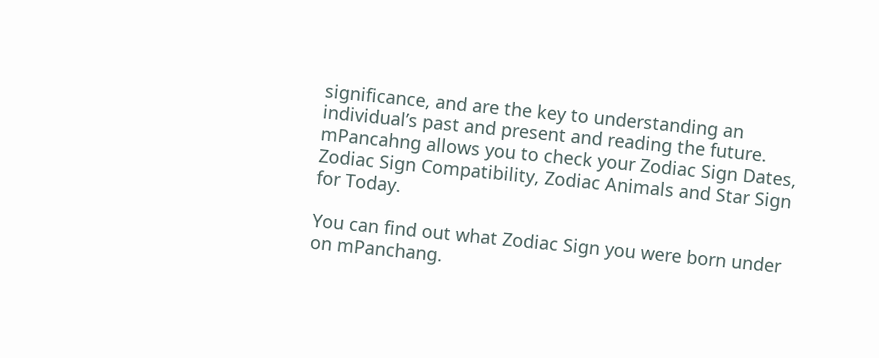significance, and are the key to understanding an individual’s past and present and reading the future. mPancahng allows you to check your Zodiac Sign Dates, Zodiac Sign Compatibility, Zodiac Animals and Star Sign for Today.

You can find out what Zodiac Sign you were born under on mPanchang.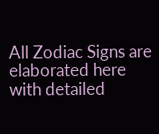All Zodiac Signs are elaborated here with detailed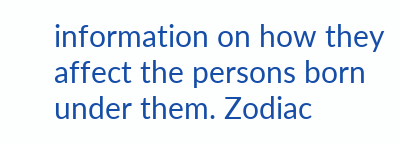information on how they affect the persons born under them. Zodiac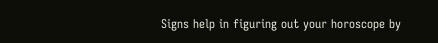Signs help in figuring out your horoscope by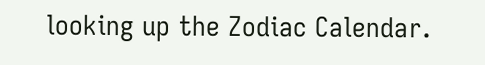looking up the Zodiac Calendar.